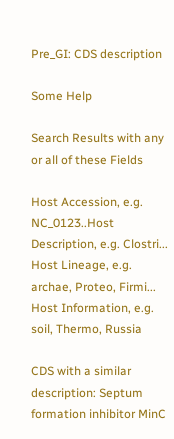Pre_GI: CDS description

Some Help

Search Results with any or all of these Fields

Host Accession, e.g. NC_0123..Host Description, e.g. Clostri...
Host Lineage, e.g. archae, Proteo, Firmi...
Host Information, e.g. soil, Thermo, Russia

CDS with a similar description: Septum formation inhibitor MinC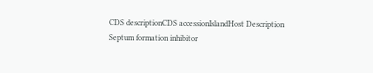CDS descriptionCDS accessionIslandHost Description
Septum formation inhibitor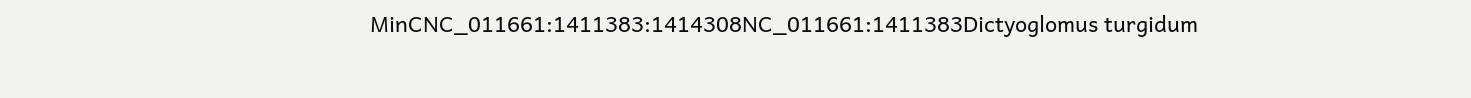MinCNC_011661:1411383:1414308NC_011661:1411383Dictyoglomus turgidum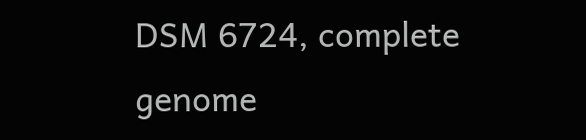DSM 6724, complete genome